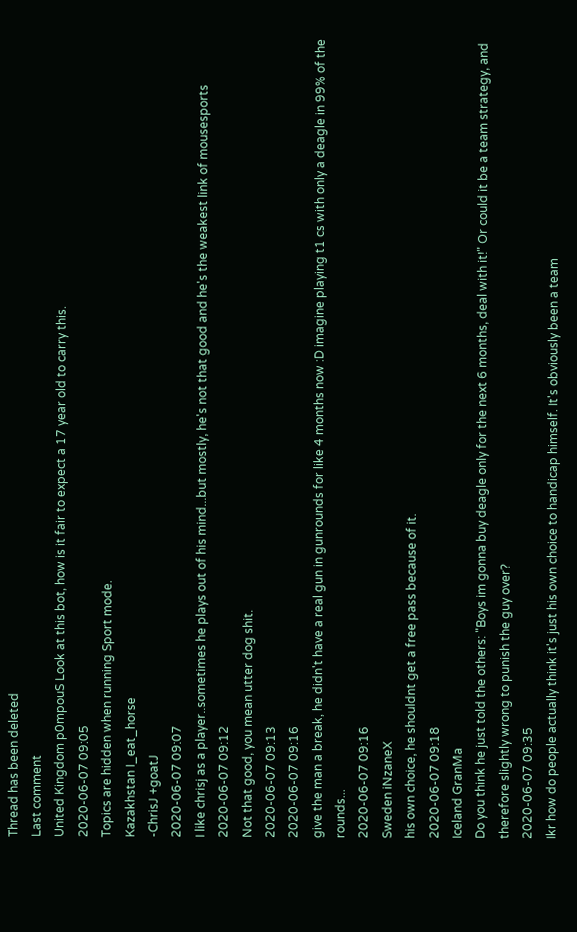Thread has been deleted
Last comment
United Kingdom p0mpouS Look at this bot, how is it fair to expect a 17 year old to carry this.
2020-06-07 09:05
Topics are hidden when running Sport mode.
Kazakhstan I_eat_horse
-ChrisJ +goatJ
2020-06-07 09:07
I like chrisj as a player..sometimes he plays out of his mind...but mostly, he's not that good and he's the weakest link of mousesports
2020-06-07 09:12
Not that good, you mean utter dog shit.
2020-06-07 09:13
2020-06-07 09:16
give the man a break, he didn't have a real gun in gunrounds for like 4 months now :D imagine playing t1 cs with only a deagle in 99% of the rounds...
2020-06-07 09:16
Sweden iNzaneX
his own choice, he shouldnt get a free pass because of it.
2020-06-07 09:18
Iceland GranMa
Do you think he just told the others: "Boys im gonna buy deagle only for the next 6 months, deal with it!" Or could it be a team strategy, and therefore slightly wrong to punish the guy over?
2020-06-07 09:35
Ikr how do people actually think it's just his own choice to handicap himself. It's obviously been a team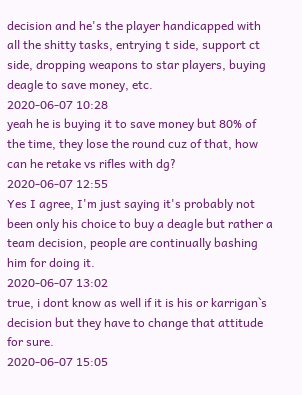decision and he's the player handicapped with all the shitty tasks, entrying t side, support ct side, dropping weapons to star players, buying deagle to save money, etc.
2020-06-07 10:28
yeah he is buying it to save money but 80% of the time, they lose the round cuz of that, how can he retake vs rifles with dg?
2020-06-07 12:55
Yes I agree, I'm just saying it's probably not been only his choice to buy a deagle but rather a team decision, people are continually bashing him for doing it.
2020-06-07 13:02
true, i dont know as well if it is his or karrigan`s decision but they have to change that attitude for sure.
2020-06-07 15:05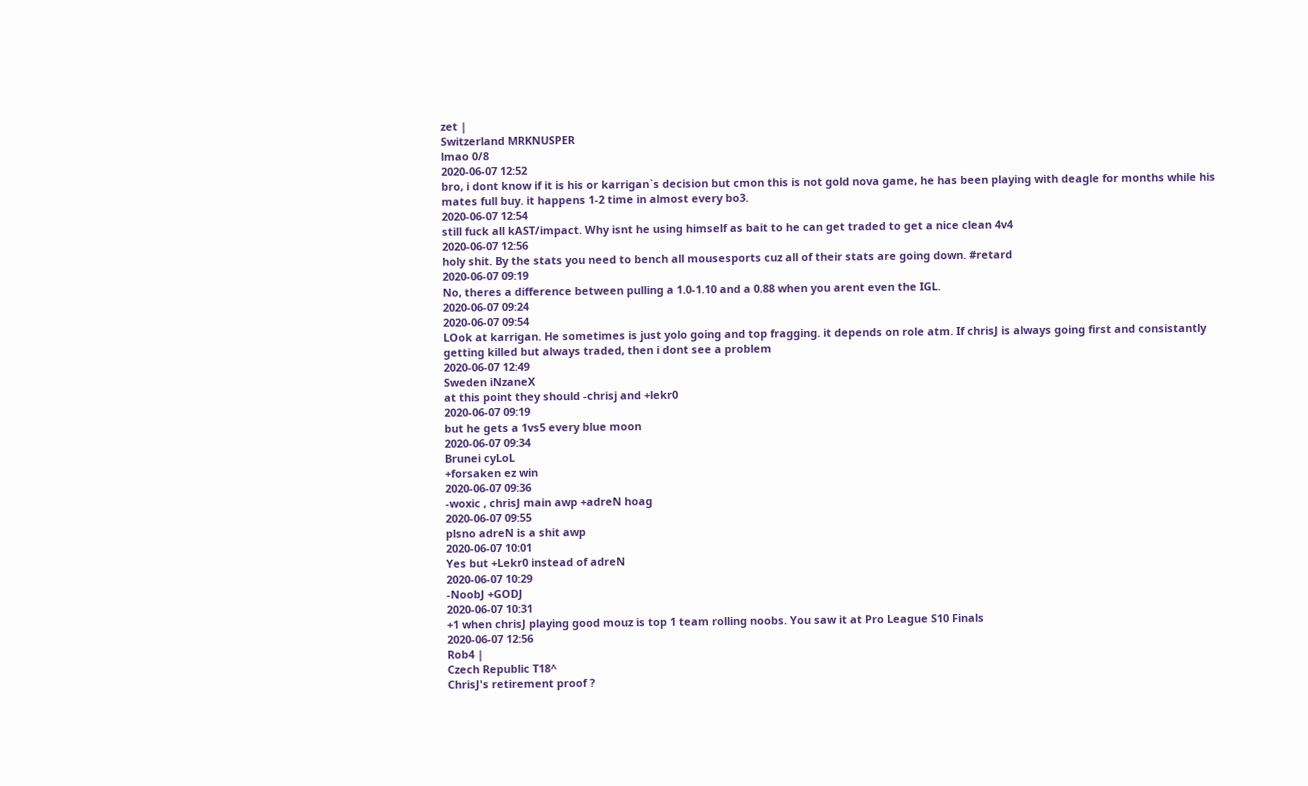zet |
Switzerland MRKNUSPER
lmao 0/8
2020-06-07 12:52
bro, i dont know if it is his or karrigan`s decision but cmon this is not gold nova game, he has been playing with deagle for months while his mates full buy. it happens 1-2 time in almost every bo3.
2020-06-07 12:54
still fuck all kAST/impact. Why isnt he using himself as bait to he can get traded to get a nice clean 4v4
2020-06-07 12:56
holy shit. By the stats you need to bench all mousesports cuz all of their stats are going down. #retard
2020-06-07 09:19
No, theres a difference between pulling a 1.0-1.10 and a 0.88 when you arent even the IGL.
2020-06-07 09:24
2020-06-07 09:54
LOok at karrigan. He sometimes is just yolo going and top fragging. it depends on role atm. If chrisJ is always going first and consistantly getting killed but always traded, then i dont see a problem
2020-06-07 12:49
Sweden iNzaneX
at this point they should -chrisj and +lekr0
2020-06-07 09:19
but he gets a 1vs5 every blue moon
2020-06-07 09:34
Brunei cyLoL
+forsaken ez win
2020-06-07 09:36
-woxic , chrisJ main awp +adreN hoag
2020-06-07 09:55
plsno adreN is a shit awp
2020-06-07 10:01
Yes but +Lekr0 instead of adreN
2020-06-07 10:29
-NoobJ +GODJ
2020-06-07 10:31
+1 when chrisJ playing good mouz is top 1 team rolling noobs. You saw it at Pro League S10 Finals
2020-06-07 12:56
Rob4 |
Czech Republic T18^
ChrisJ's retirement proof ?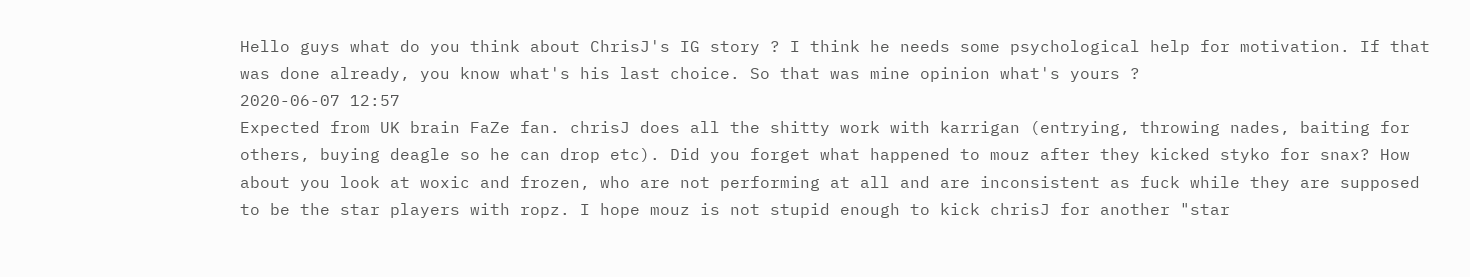Hello guys what do you think about ChrisJ's IG story ? I think he needs some psychological help for motivation. If that was done already, you know what's his last choice. So that was mine opinion what's yours ?
2020-06-07 12:57
Expected from UK brain FaZe fan. chrisJ does all the shitty work with karrigan (entrying, throwing nades, baiting for others, buying deagle so he can drop etc). Did you forget what happened to mouz after they kicked styko for snax? How about you look at woxic and frozen, who are not performing at all and are inconsistent as fuck while they are supposed to be the star players with ropz. I hope mouz is not stupid enough to kick chrisJ for another "star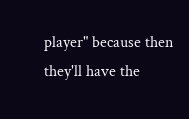player" because then they'll have the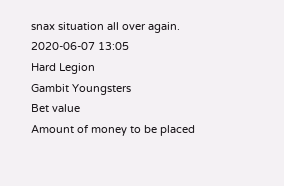snax situation all over again.
2020-06-07 13:05
Hard Legion
Gambit Youngsters
Bet value
Amount of money to be placed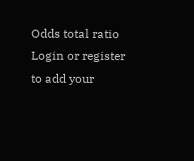Odds total ratio
Login or register to add your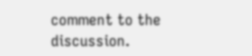comment to the discussion.